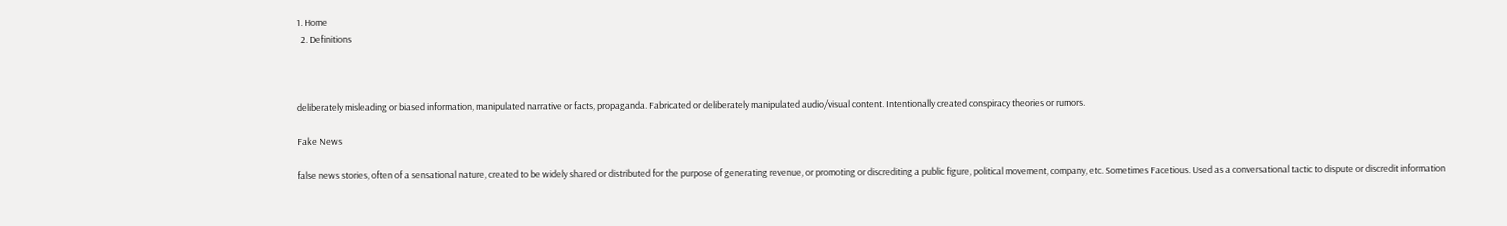1. Home
  2. Definitions



deliberately misleading or biased information, manipulated narrative or facts, propaganda. Fabricated or deliberately manipulated audio/visual content. Intentionally created conspiracy theories or rumors.

Fake News

false news stories, often of a sensational nature, created to be widely shared or distributed for the purpose of generating revenue, or promoting or discrediting a public figure, political movement, company, etc. Sometimes Facetious. Used as a conversational tactic to dispute or discredit information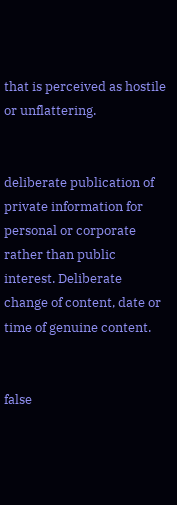that is perceived as hostile or unflattering.


deliberate publication of private information for personal or corporate rather than public interest. Deliberate change of content, date or time of genuine content.


false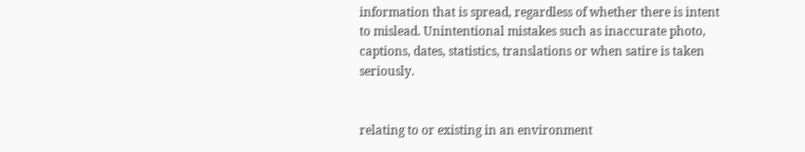information that is spread, regardless of whether there is intent to mislead. Unintentional mistakes such as inaccurate photo, captions, dates, statistics, translations or when satire is taken seriously.


relating to or existing in an environment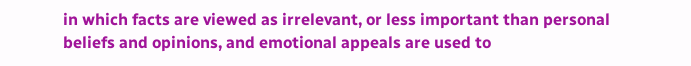in which facts are viewed as irrelevant, or less important than personal beliefs and opinions, and emotional appeals are used to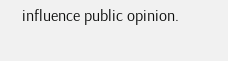influence public opinion.